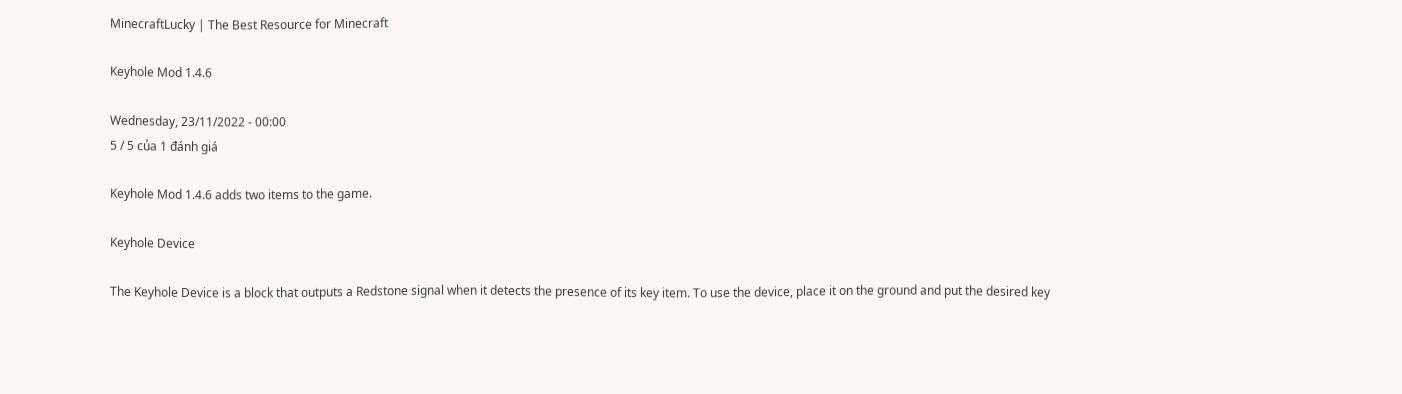MinecraftLucky | The Best Resource for Minecraft

Keyhole Mod 1.4.6

Wednesday, 23/11/2022 - 00:00
5 / 5 của 1 đánh giá

Keyhole Mod 1.4.6 adds two items to the game.

Keyhole Device

The Keyhole Device is a block that outputs a Redstone signal when it detects the presence of its key item. To use the device, place it on the ground and put the desired key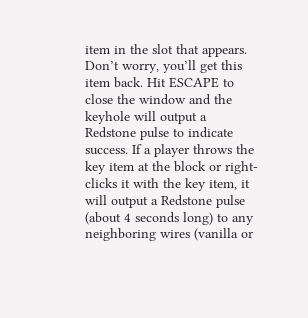item in the slot that appears. Don’t worry, you’ll get this item back. Hit ESCAPE to close the window and the keyhole will output a Redstone pulse to indicate success. If a player throws the key item at the block or right-clicks it with the key item, it will output a Redstone pulse (about 4 seconds long) to any neighboring wires (vanilla or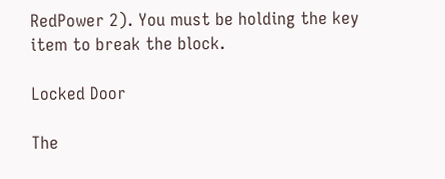RedPower 2). You must be holding the key item to break the block.

Locked Door

The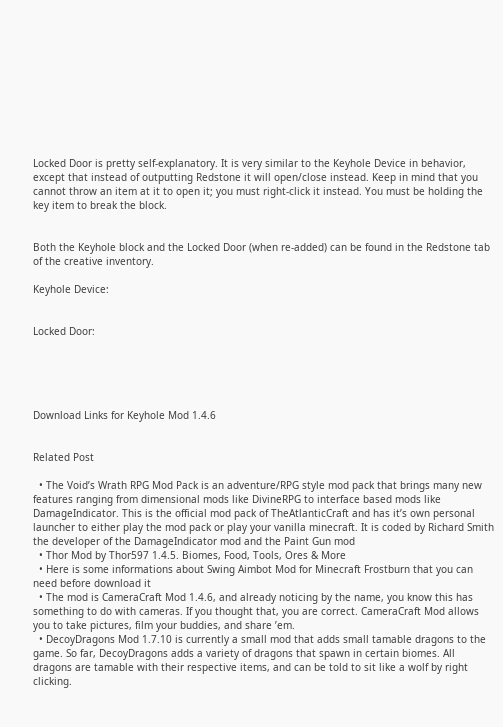Locked Door is pretty self-explanatory. It is very similar to the Keyhole Device in behavior, except that instead of outputting Redstone it will open/close instead. Keep in mind that you cannot throw an item at it to open it; you must right-click it instead. You must be holding the key item to break the block.


Both the Keyhole block and the Locked Door (when re-added) can be found in the Redstone tab of the creative inventory.

Keyhole Device:


Locked Door:





Download Links for Keyhole Mod 1.4.6


Related Post

  • The Void’s Wrath RPG Mod Pack is an adventure/RPG style mod pack that brings many new features ranging from dimensional mods like DivineRPG to interface based mods like DamageIndicator. This is the official mod pack of TheAtlanticCraft and has it’s own personal launcher to either play the mod pack or play your vanilla minecraft. It is coded by Richard Smith the developer of the DamageIndicator mod and the Paint Gun mod
  • Thor Mod by Thor597 1.4.5. Biomes, Food, Tools, Ores & More
  • Here is some informations about Swing Aimbot Mod for Minecraft Frostburn that you can need before download it
  • The mod is CameraCraft Mod 1.4.6, and already noticing by the name, you know this has something to do with cameras. If you thought that, you are correct. CameraCraft Mod allows you to take pictures, film your buddies, and share ’em.
  • DecoyDragons Mod 1.7.10 is currently a small mod that adds small tamable dragons to the game. So far, DecoyDragons adds a variety of dragons that spawn in certain biomes. All dragons are tamable with their respective items, and can be told to sit like a wolf by right clicking.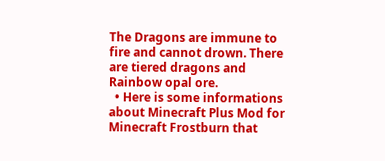The Dragons are immune to fire and cannot drown. There are tiered dragons and Rainbow opal ore.
  • Here is some informations about Minecraft Plus Mod for Minecraft Frostburn that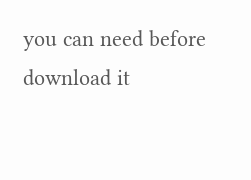you can need before download it